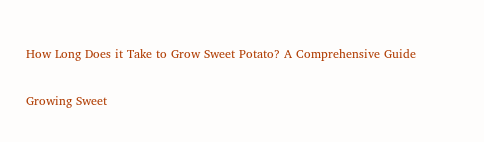How Long Does it Take to Grow Sweet Potato? A Comprehensive Guide

Growing Sweet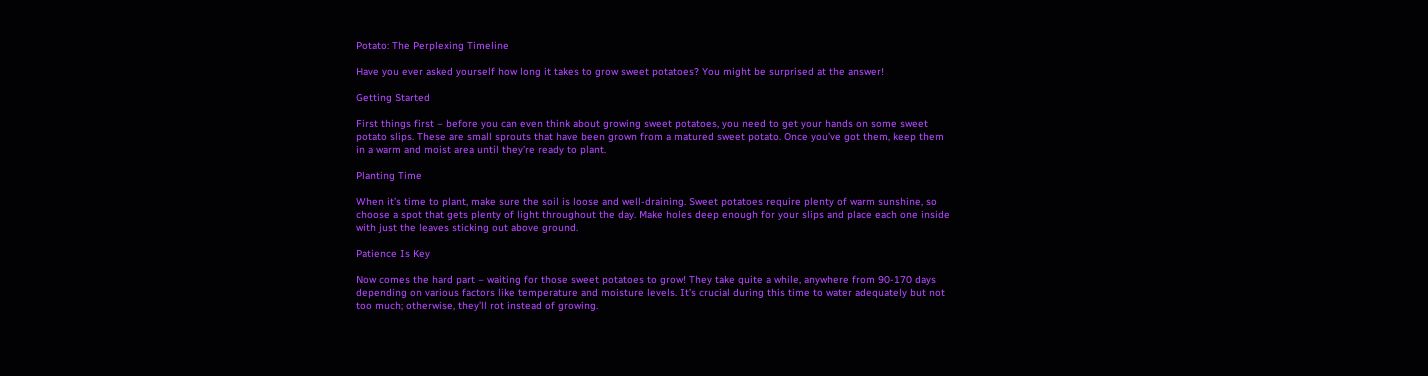Potato: The Perplexing Timeline

Have you ever asked yourself how long it takes to grow sweet potatoes? You might be surprised at the answer!

Getting Started

First things first – before you can even think about growing sweet potatoes, you need to get your hands on some sweet potato slips. These are small sprouts that have been grown from a matured sweet potato. Once you’ve got them, keep them in a warm and moist area until they’re ready to plant.

Planting Time

When it’s time to plant, make sure the soil is loose and well-draining. Sweet potatoes require plenty of warm sunshine, so choose a spot that gets plenty of light throughout the day. Make holes deep enough for your slips and place each one inside with just the leaves sticking out above ground.

Patience Is Key

Now comes the hard part – waiting for those sweet potatoes to grow! They take quite a while, anywhere from 90-170 days depending on various factors like temperature and moisture levels. It’s crucial during this time to water adequately but not too much; otherwise, they’ll rot instead of growing.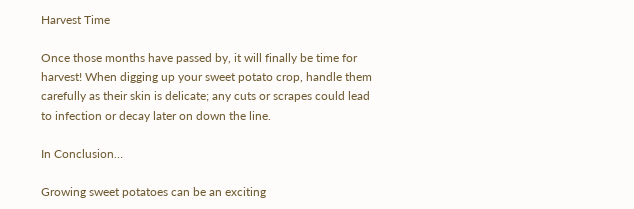Harvest Time

Once those months have passed by, it will finally be time for harvest! When digging up your sweet potato crop, handle them carefully as their skin is delicate; any cuts or scrapes could lead to infection or decay later on down the line.

In Conclusion…

Growing sweet potatoes can be an exciting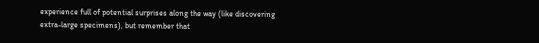experience full of potential surprises along the way (like discovering extra-large specimens), but remember that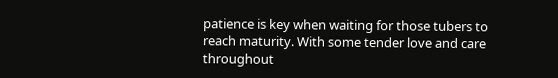patience is key when waiting for those tubers to reach maturity. With some tender love and care throughout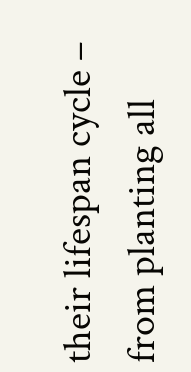their lifespan cycle – from planting all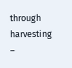through harvesting –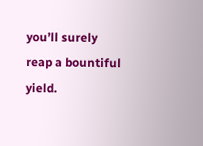you’ll surely reap a bountiful yield.